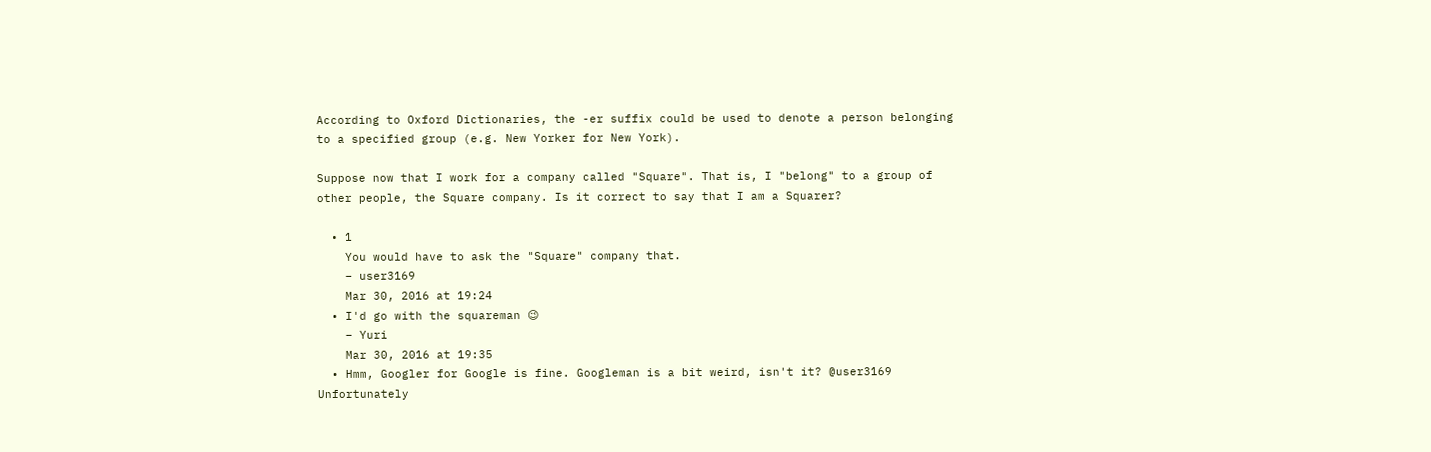According to Oxford Dictionaries, the -er suffix could be used to denote a person belonging to a specified group (e.g. New Yorker for New York).

Suppose now that I work for a company called "Square". That is, I "belong" to a group of other people, the Square company. Is it correct to say that I am a Squarer?

  • 1
    You would have to ask the "Square" company that.
    – user3169
    Mar 30, 2016 at 19:24
  • I'd go with the squareman 😉
    – Yuri
    Mar 30, 2016 at 19:35
  • Hmm, Googler for Google is fine. Googleman is a bit weird, isn't it? @user3169 Unfortunately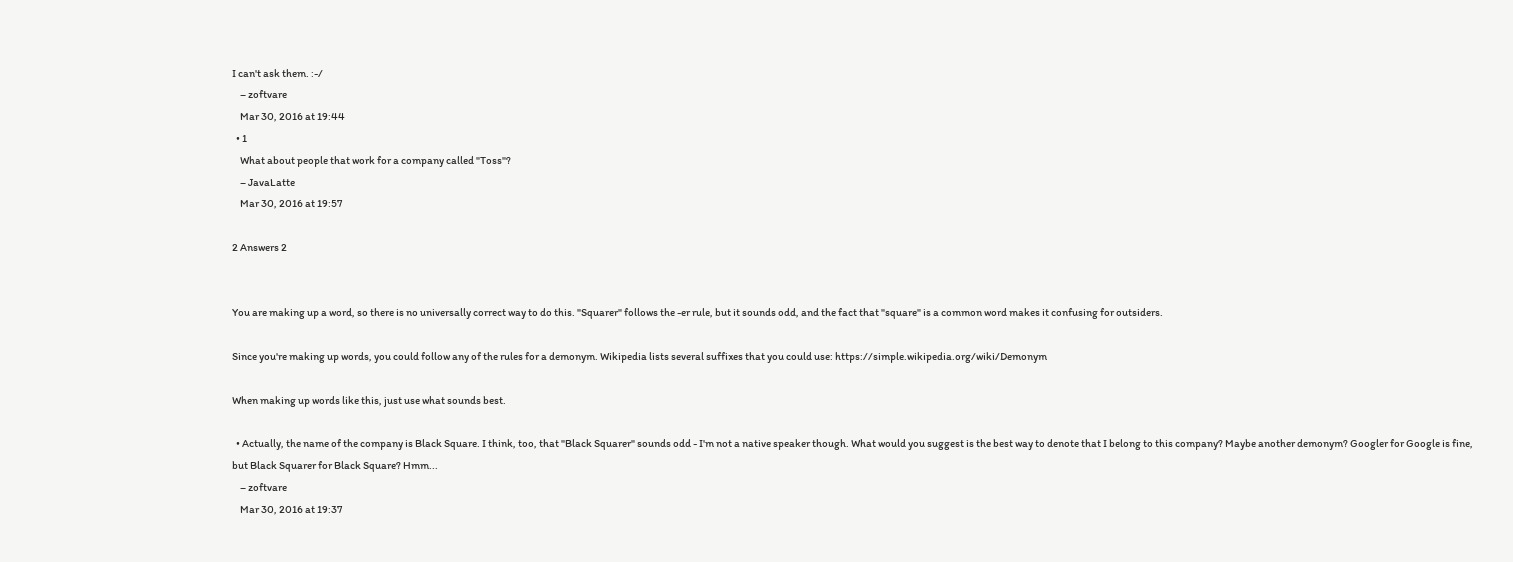I can't ask them. :-/
    – zoftvare
    Mar 30, 2016 at 19:44
  • 1
    What about people that work for a company called "Toss"?
    – JavaLatte
    Mar 30, 2016 at 19:57

2 Answers 2


You are making up a word, so there is no universally correct way to do this. "Squarer" follows the -er rule, but it sounds odd, and the fact that "square" is a common word makes it confusing for outsiders.

Since you're making up words, you could follow any of the rules for a demonym. Wikipedia lists several suffixes that you could use: https://simple.wikipedia.org/wiki/Demonym

When making up words like this, just use what sounds best.

  • Actually, the name of the company is Black Square. I think, too, that "Black Squarer" sounds odd - I'm not a native speaker though. What would you suggest is the best way to denote that I belong to this company? Maybe another demonym? Googler for Google is fine, but Black Squarer for Black Square? Hmm...
    – zoftvare
    Mar 30, 2016 at 19:37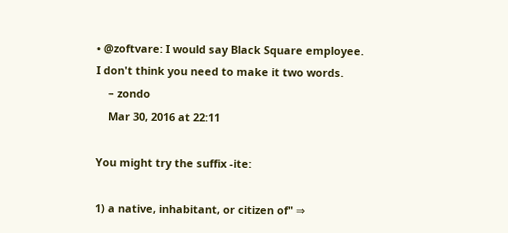• @zoftvare: I would say Black Square employee. I don't think you need to make it two words.
    – zondo
    Mar 30, 2016 at 22:11

You might try the suffix -ite:

1) a native, inhabitant, or citizen of" ⇒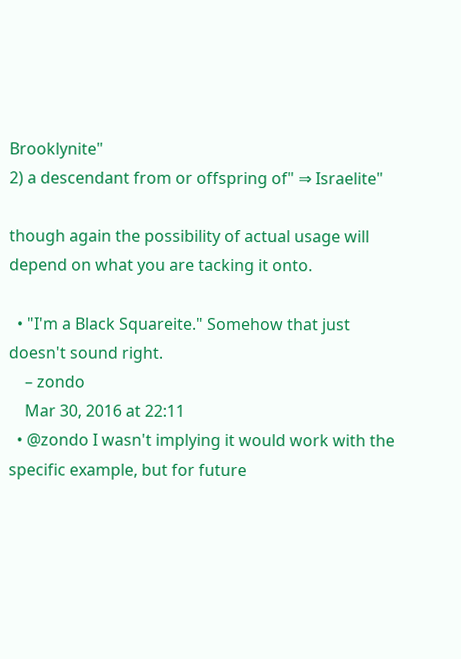Brooklynite"
2) a descendant from or offspring of" ⇒ Israelite"

though again the possibility of actual usage will depend on what you are tacking it onto.

  • "I'm a Black Squareite." Somehow that just doesn't sound right.
    – zondo
    Mar 30, 2016 at 22:11
  • @zondo I wasn't implying it would work with the specific example, but for future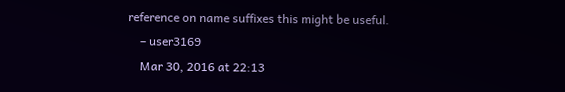reference on name suffixes this might be useful.
    – user3169
    Mar 30, 2016 at 22:13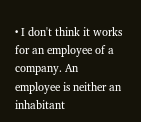• I don't think it works for an employee of a company. An employee is neither an inhabitant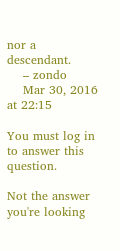nor a descendant.
    – zondo
    Mar 30, 2016 at 22:15

You must log in to answer this question.

Not the answer you're looking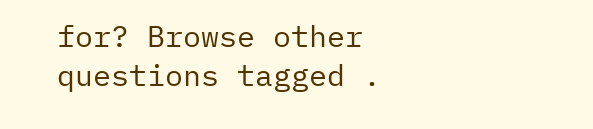for? Browse other questions tagged .